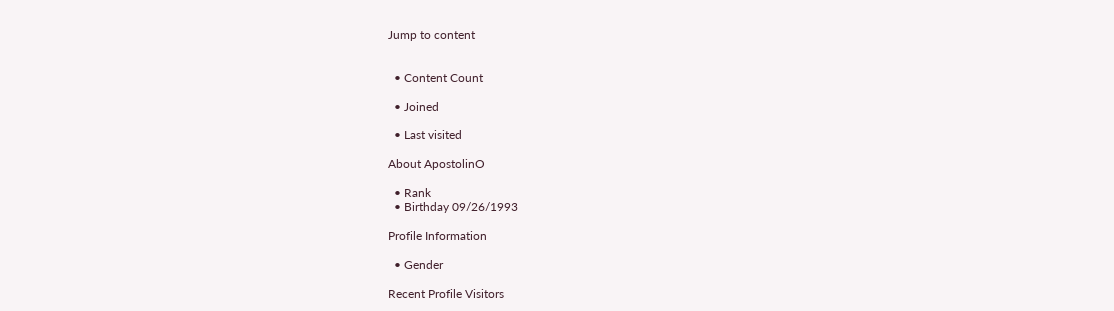Jump to content


  • Content Count

  • Joined

  • Last visited

About ApostolinO

  • Rank
  • Birthday 09/26/1993

Profile Information

  • Gender

Recent Profile Visitors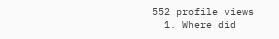552 profile views
  1. Where did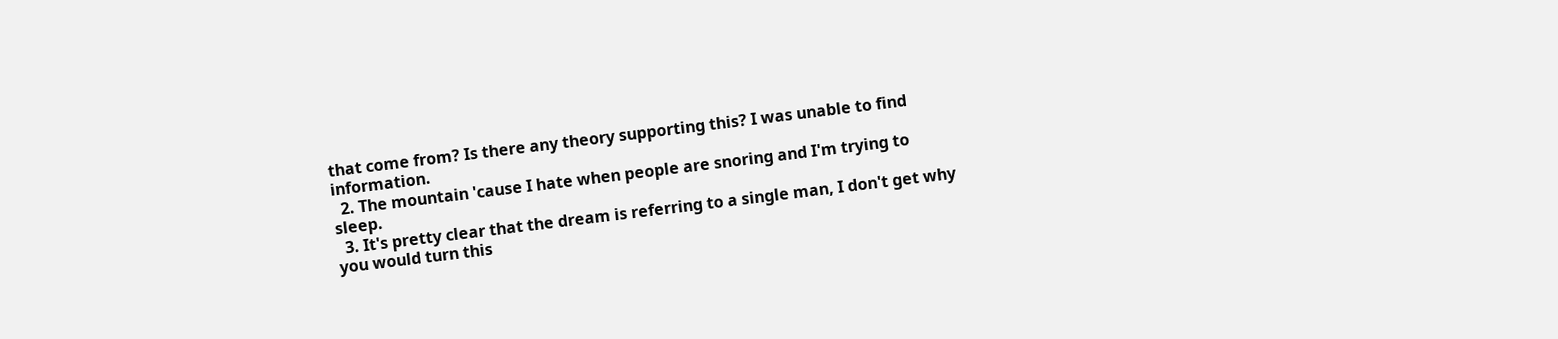that come from? Is there any theory supporting this? I was unable to find information.
  2. The mountain 'cause I hate when people are snoring and I'm trying to sleep.
  3. It's pretty clear that the dream is referring to a single man, I don't get why you would turn this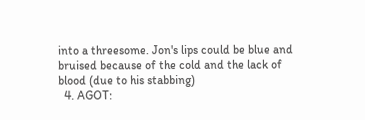into a threesome. Jon's lips could be blue and bruised because of the cold and the lack of blood (due to his stabbing)
  4. AGOT: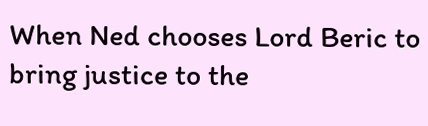When Ned chooses Lord Beric to bring justice to the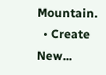Mountain.
  • Create New...